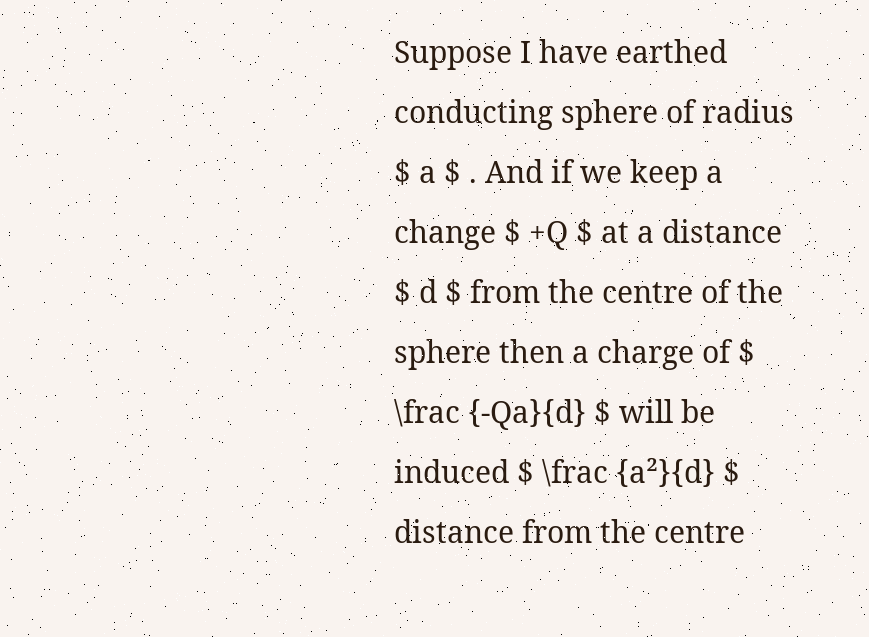Suppose I have earthed conducting sphere of radius $ a $ . And if we keep a change $ +Q $ at a distance $ d $ from the centre of the sphere then a charge of $ \frac {-Qa}{d} $ will be induced $ \frac {a²}{d} $ distance from the centre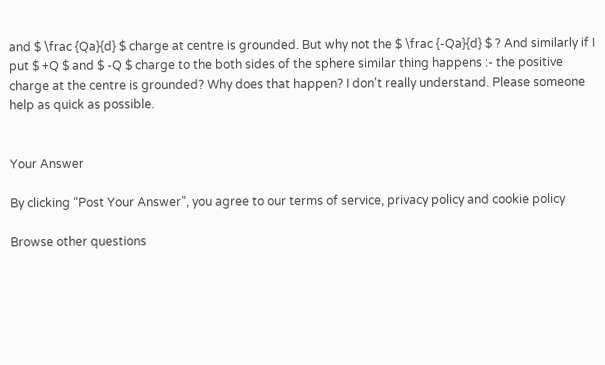and $ \frac {Qa}{d} $ charge at centre is grounded. But why not the $ \frac {-Qa}{d} $ ? And similarly if I put $ +Q $ and $ -Q $ charge to the both sides of the sphere similar thing happens :- the positive charge at the centre is grounded? Why does that happen? I don't really understand. Please someone help as quick as possible.


Your Answer

By clicking “Post Your Answer”, you agree to our terms of service, privacy policy and cookie policy

Browse other questions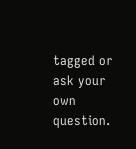tagged or ask your own question.